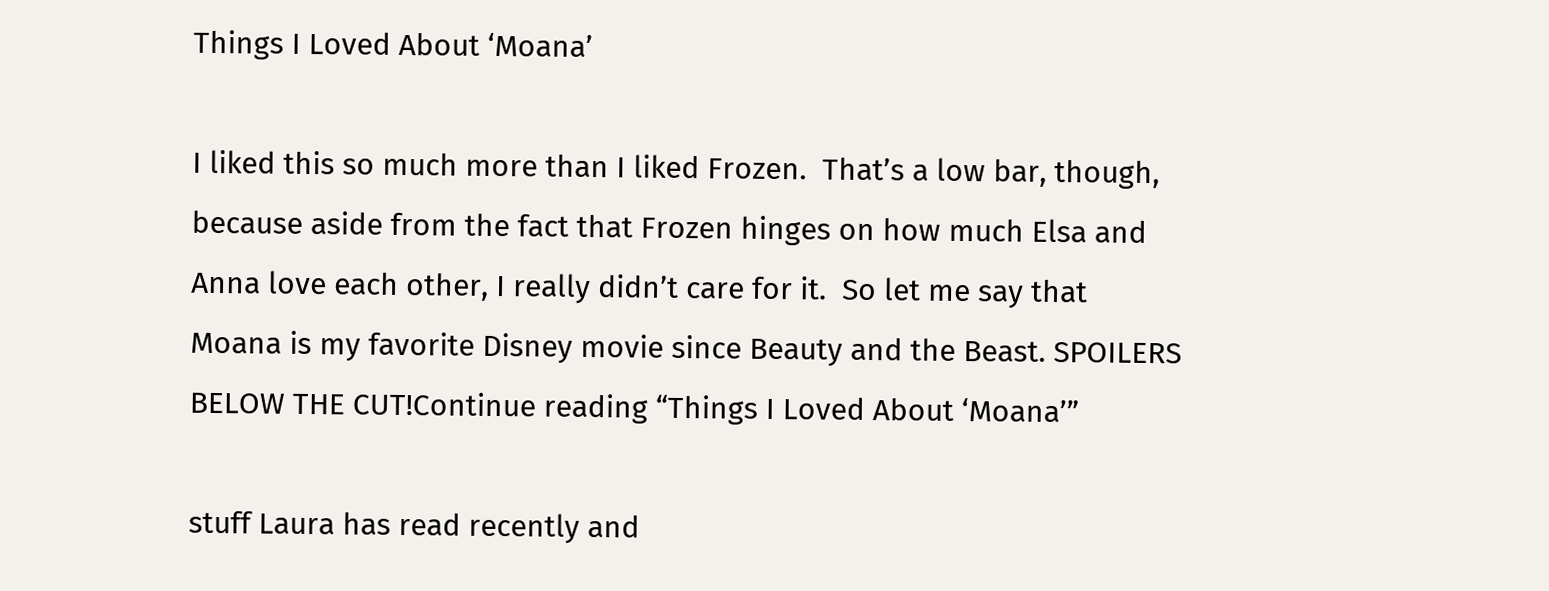Things I Loved About ‘Moana’

I liked this so much more than I liked Frozen.  That’s a low bar, though, because aside from the fact that Frozen hinges on how much Elsa and Anna love each other, I really didn’t care for it.  So let me say that Moana is my favorite Disney movie since Beauty and the Beast. SPOILERS BELOW THE CUT!Continue reading “Things I Loved About ‘Moana’”

stuff Laura has read recently and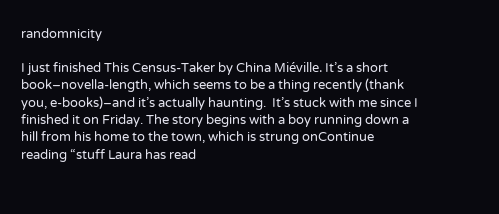randomnicity

I just finished This Census-Taker by China Miéville. It’s a short book–novella-length, which seems to be a thing recently (thank you, e-books)–and it’s actually haunting.  It’s stuck with me since I finished it on Friday. The story begins with a boy running down a hill from his home to the town, which is strung onContinue reading “stuff Laura has read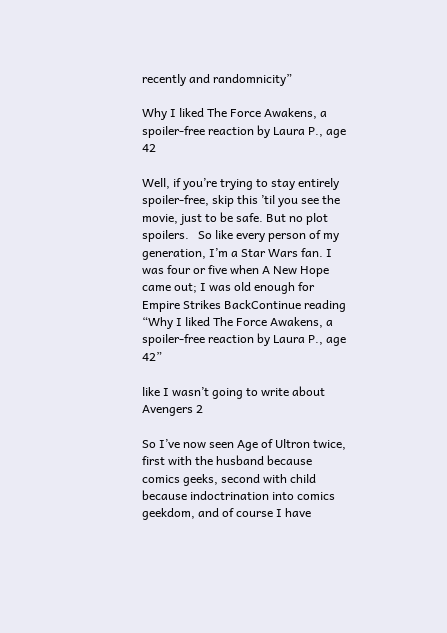recently and randomnicity”

Why I liked The Force Awakens, a spoiler-free reaction by Laura P., age 42

Well, if you’re trying to stay entirely spoiler-free, skip this ’til you see the movie, just to be safe. But no plot spoilers.   So like every person of my generation, I’m a Star Wars fan. I was four or five when A New Hope came out; I was old enough for Empire Strikes BackContinue reading “Why I liked The Force Awakens, a spoiler-free reaction by Laura P., age 42”

like I wasn’t going to write about Avengers 2

So I’ve now seen Age of Ultron twice, first with the husband because comics geeks, second with child because indoctrination into comics geekdom, and of course I have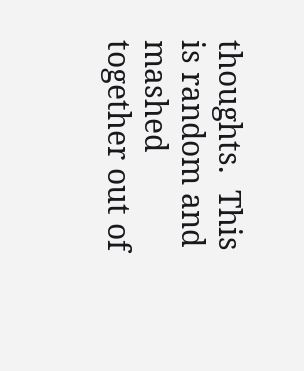thoughts.  This is random and mashed together out of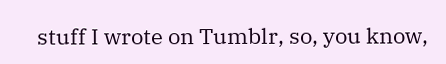stuff I wrote on Tumblr, so, you know,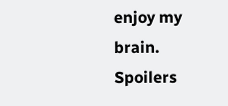enjoy my brain.  Spoilers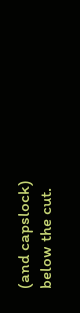(and capslock) below the cut.